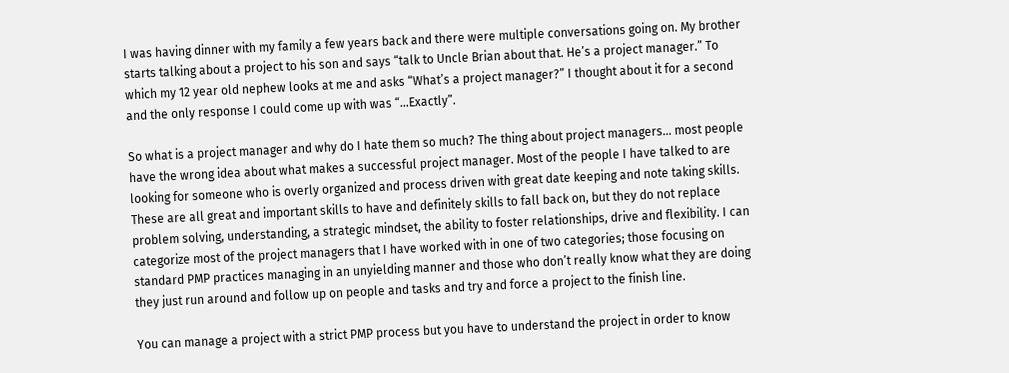I was having dinner with my family a few years back and there were multiple conversations going on. My brother starts talking about a project to his son and says “talk to Uncle Brian about that. He’s a project manager.” To which my 12 year old nephew looks at me and asks “What’s a project manager?” I thought about it for a second and the only response I could come up with was “…Exactly”.

So what is a project manager and why do I hate them so much? The thing about project managers… most people have the wrong idea about what makes a successful project manager. Most of the people I have talked to are looking for someone who is overly organized and process driven with great date keeping and note taking skills. These are all great and important skills to have and definitely skills to fall back on, but they do not replace problem solving, understanding, a strategic mindset, the ability to foster relationships, drive and flexibility. I can categorize most of the project managers that I have worked with in one of two categories; those focusing on standard PMP practices managing in an unyielding manner and those who don’t really know what they are doing they just run around and follow up on people and tasks and try and force a project to the finish line.

You can manage a project with a strict PMP process but you have to understand the project in order to know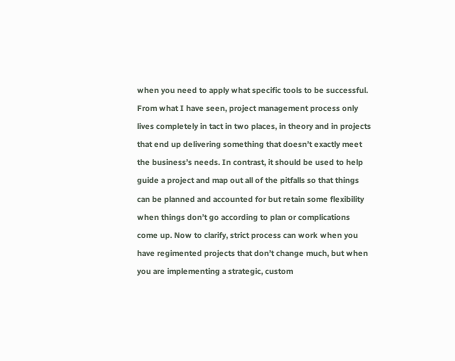when you need to apply what specific tools to be successful. From what I have seen, project management process only lives completely in tact in two places, in theory and in projects that end up delivering something that doesn’t exactly meet the business’s needs. In contrast, it should be used to help guide a project and map out all of the pitfalls so that things can be planned and accounted for but retain some flexibility when things don’t go according to plan or complications come up. Now to clarify, strict process can work when you have regimented projects that don’t change much, but when you are implementing a strategic, custom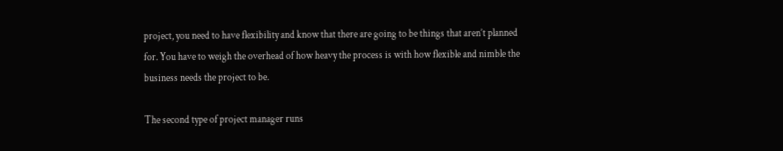project, you need to have flexibility and know that there are going to be things that aren’t planned for. You have to weigh the overhead of how heavy the process is with how flexible and nimble the business needs the project to be.

The second type of project manager runs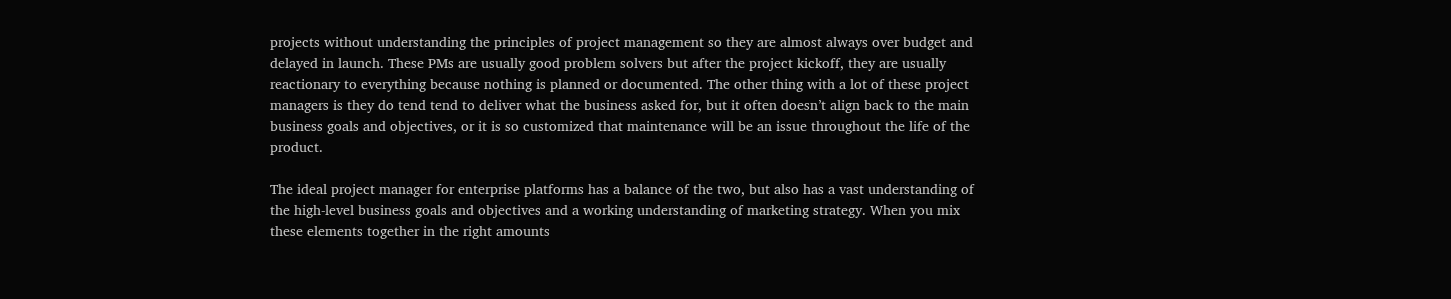projects without understanding the principles of project management so they are almost always over budget and delayed in launch. These PMs are usually good problem solvers but after the project kickoff, they are usually reactionary to everything because nothing is planned or documented. The other thing with a lot of these project managers is they do tend tend to deliver what the business asked for, but it often doesn’t align back to the main business goals and objectives, or it is so customized that maintenance will be an issue throughout the life of the product.

The ideal project manager for enterprise platforms has a balance of the two, but also has a vast understanding of the high-level business goals and objectives and a working understanding of marketing strategy. When you mix these elements together in the right amounts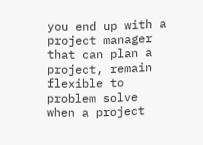you end up with a project manager that can plan a project, remain flexible to problem solve when a project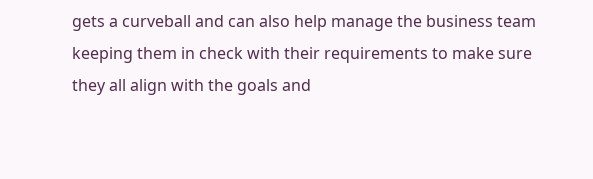gets a curveball and can also help manage the business team keeping them in check with their requirements to make sure they all align with the goals and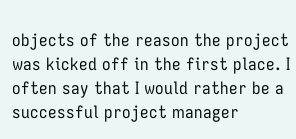objects of the reason the project was kicked off in the first place. I often say that I would rather be a successful project manager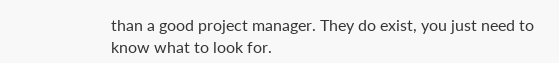than a good project manager. They do exist, you just need to know what to look for.